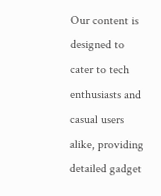Our content is designed to cater to tech enthusiasts and casual users alike, providing detailed gadget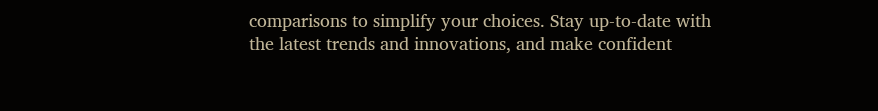comparisons to simplify your choices. Stay up-to-date with the latest trends and innovations, and make confident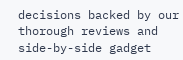decisions backed by our thorough reviews and side-by-side gadget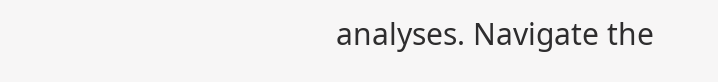analyses. Navigate the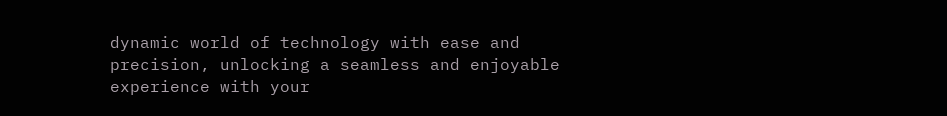dynamic world of technology with ease and precision, unlocking a seamless and enjoyable experience with your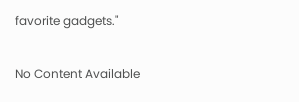favorite gadgets."

No Content Available